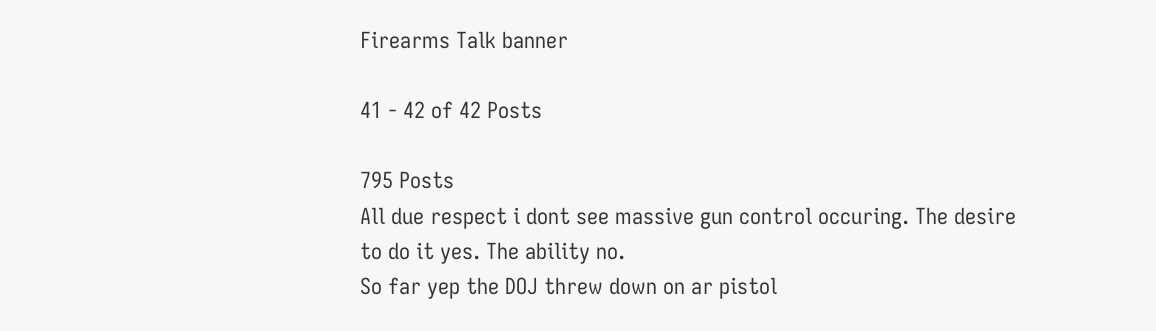Firearms Talk banner

41 - 42 of 42 Posts

795 Posts
All due respect i dont see massive gun control occuring. The desire to do it yes. The ability no.
So far yep the DOJ threw down on ar pistol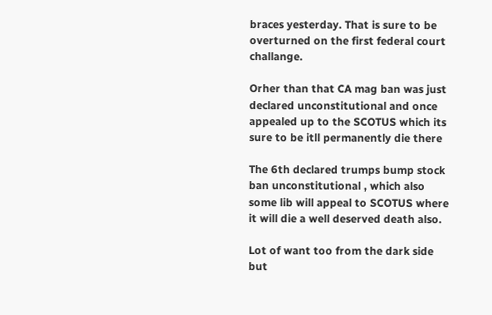braces yesterday. That is sure to be overturned on the first federal court challange.

Orher than that CA mag ban was just declared unconstitutional and once appealed up to the SCOTUS which its sure to be itll permanently die there

The 6th declared trumps bump stock ban unconstitutional , which also some lib will appeal to SCOTUS where it will die a well deserved death also.

Lot of want too from the dark side but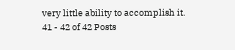very little ability to accomplish it.
41 - 42 of 42 Posts